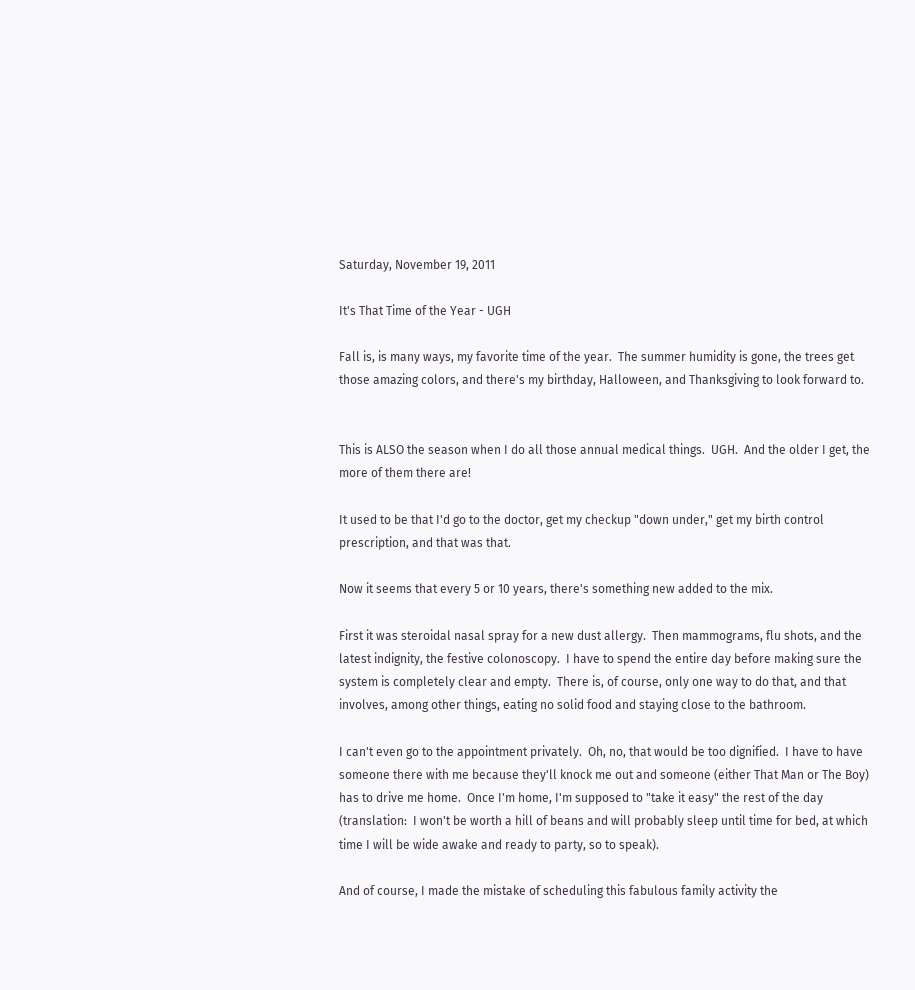Saturday, November 19, 2011

It's That Time of the Year - UGH

Fall is, is many ways, my favorite time of the year.  The summer humidity is gone, the trees get those amazing colors, and there's my birthday, Halloween, and Thanksgiving to look forward to.


This is ALSO the season when I do all those annual medical things.  UGH.  And the older I get, the more of them there are!

It used to be that I'd go to the doctor, get my checkup "down under," get my birth control prescription, and that was that.

Now it seems that every 5 or 10 years, there's something new added to the mix.

First it was steroidal nasal spray for a new dust allergy.  Then mammograms, flu shots, and the latest indignity, the festive colonoscopy.  I have to spend the entire day before making sure the system is completely clear and empty.  There is, of course, only one way to do that, and that involves, among other things, eating no solid food and staying close to the bathroom.

I can't even go to the appointment privately.  Oh, no, that would be too dignified.  I have to have someone there with me because they'll knock me out and someone (either That Man or The Boy) has to drive me home.  Once I'm home, I'm supposed to "take it easy" the rest of the day (translation:  I won't be worth a hill of beans and will probably sleep until time for bed, at which time I will be wide awake and ready to party, so to speak).

And of course, I made the mistake of scheduling this fabulous family activity the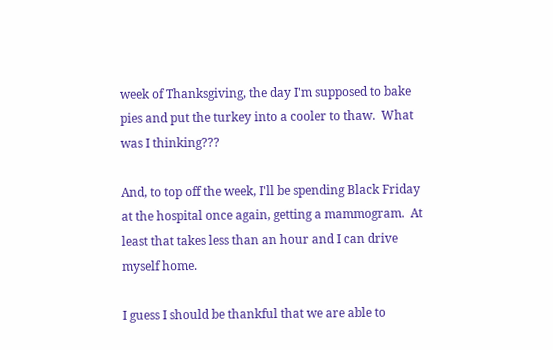week of Thanksgiving, the day I'm supposed to bake pies and put the turkey into a cooler to thaw.  What was I thinking???

And, to top off the week, I'll be spending Black Friday at the hospital once again, getting a mammogram.  At least that takes less than an hour and I can drive myself home.

I guess I should be thankful that we are able to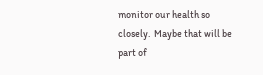monitor our health so closely.  Maybe that will be part of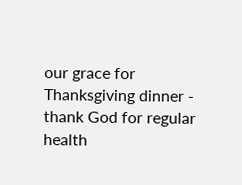our grace for Thanksgiving dinner - thank God for regular health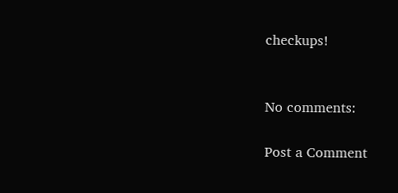checkups!


No comments:

Post a Comment